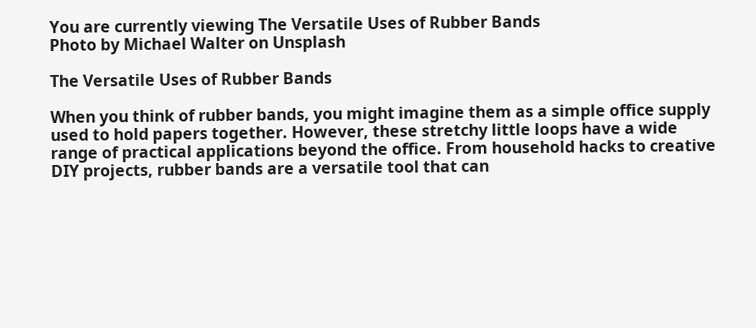You are currently viewing The Versatile Uses of Rubber Bands
Photo by Michael Walter on Unsplash

The Versatile Uses of Rubber Bands

When you think of rubber bands, you might imagine them as a simple office supply used to hold papers together. However, these stretchy little loops have a wide range of practical applications beyond the office. From household hacks to creative DIY projects, rubber bands are a versatile tool that can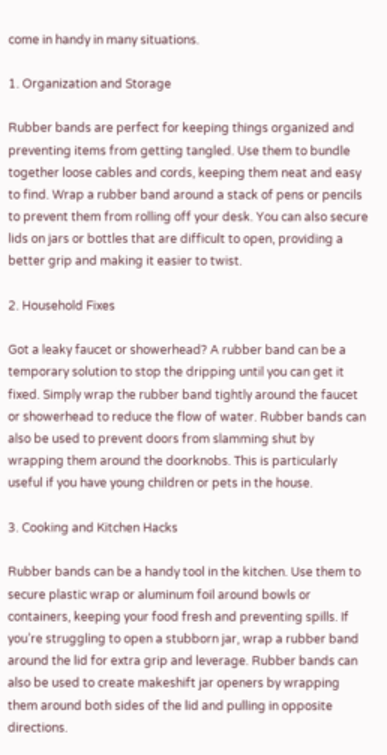come in handy in many situations.

1. Organization and Storage

Rubber bands are perfect for keeping things organized and preventing items from getting tangled. Use them to bundle together loose cables and cords, keeping them neat and easy to find. Wrap a rubber band around a stack of pens or pencils to prevent them from rolling off your desk. You can also secure lids on jars or bottles that are difficult to open, providing a better grip and making it easier to twist.

2. Household Fixes

Got a leaky faucet or showerhead? A rubber band can be a temporary solution to stop the dripping until you can get it fixed. Simply wrap the rubber band tightly around the faucet or showerhead to reduce the flow of water. Rubber bands can also be used to prevent doors from slamming shut by wrapping them around the doorknobs. This is particularly useful if you have young children or pets in the house.

3. Cooking and Kitchen Hacks

Rubber bands can be a handy tool in the kitchen. Use them to secure plastic wrap or aluminum foil around bowls or containers, keeping your food fresh and preventing spills. If you’re struggling to open a stubborn jar, wrap a rubber band around the lid for extra grip and leverage. Rubber bands can also be used to create makeshift jar openers by wrapping them around both sides of the lid and pulling in opposite directions.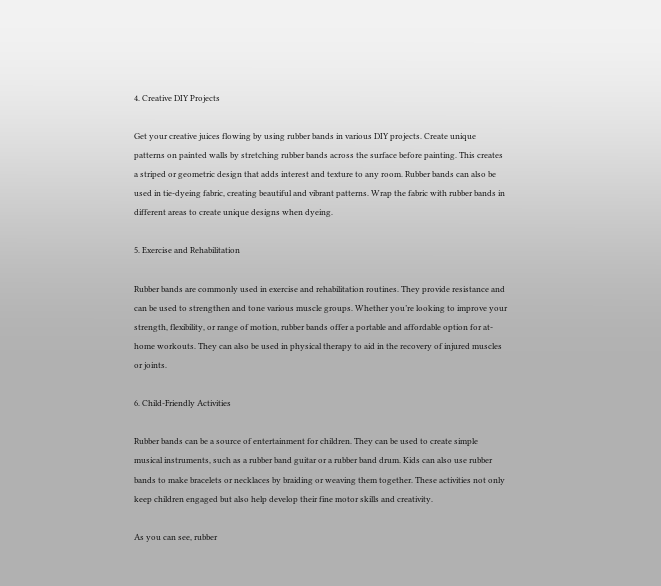4. Creative DIY Projects

Get your creative juices flowing by using rubber bands in various DIY projects. Create unique patterns on painted walls by stretching rubber bands across the surface before painting. This creates a striped or geometric design that adds interest and texture to any room. Rubber bands can also be used in tie-dyeing fabric, creating beautiful and vibrant patterns. Wrap the fabric with rubber bands in different areas to create unique designs when dyeing.

5. Exercise and Rehabilitation

Rubber bands are commonly used in exercise and rehabilitation routines. They provide resistance and can be used to strengthen and tone various muscle groups. Whether you’re looking to improve your strength, flexibility, or range of motion, rubber bands offer a portable and affordable option for at-home workouts. They can also be used in physical therapy to aid in the recovery of injured muscles or joints.

6. Child-Friendly Activities

Rubber bands can be a source of entertainment for children. They can be used to create simple musical instruments, such as a rubber band guitar or a rubber band drum. Kids can also use rubber bands to make bracelets or necklaces by braiding or weaving them together. These activities not only keep children engaged but also help develop their fine motor skills and creativity.

As you can see, rubber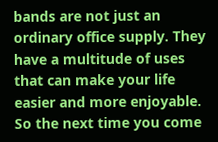bands are not just an ordinary office supply. They have a multitude of uses that can make your life easier and more enjoyable. So the next time you come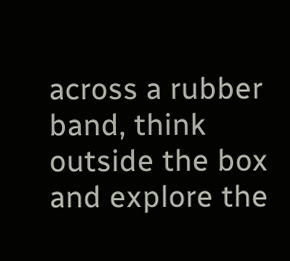across a rubber band, think outside the box and explore the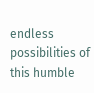endless possibilities of this humble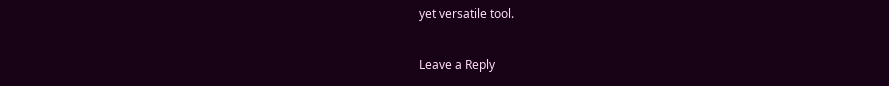yet versatile tool.

Leave a Reply